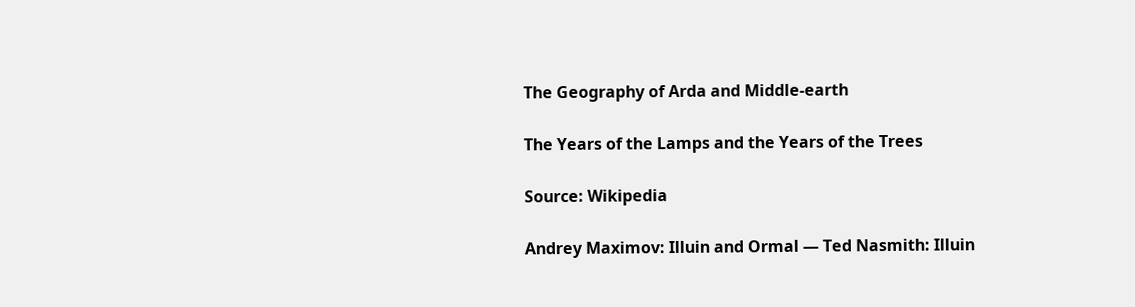The Geography of Arda and Middle-earth

The Years of the Lamps and the Years of the Trees

Source: Wikipedia

Andrey Maximov: Illuin and Ormal — Ted Nasmith: Illuin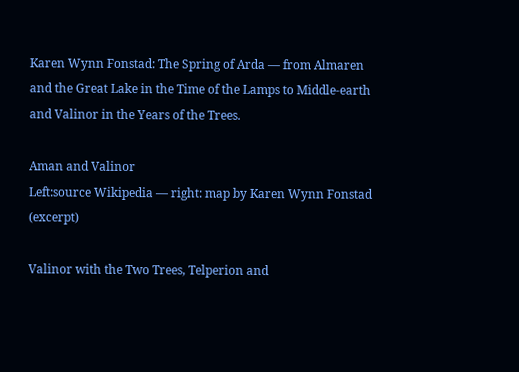Karen Wynn Fonstad: The Spring of Arda — from Almaren and the Great Lake in the Time of the Lamps to Middle-earth and Valinor in the Years of the Trees.

Aman and Valinor
Left:source Wikipedia — right: map by Karen Wynn Fonstad (excerpt)

Valinor with the Two Trees, Telperion and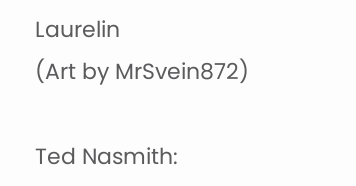Laurelin
(Art by MrSvein872)

Ted Nasmith: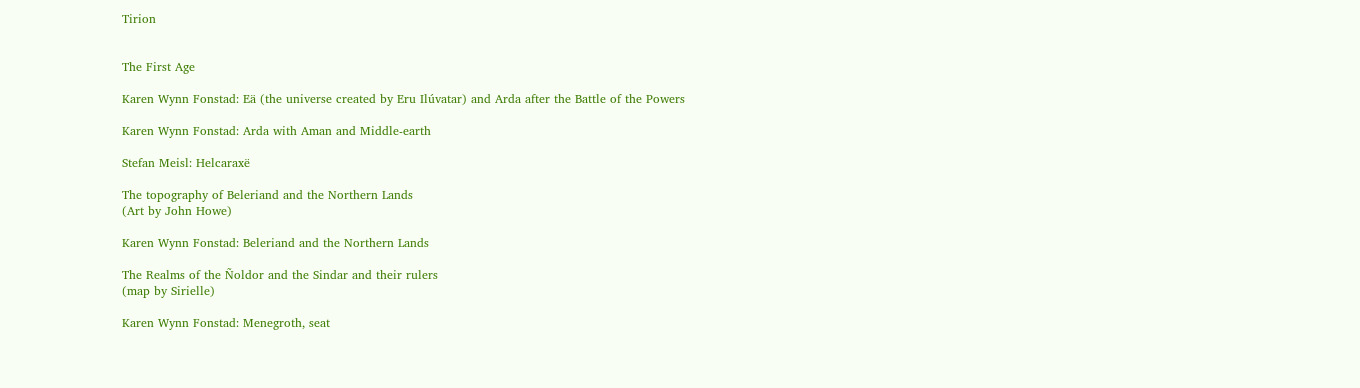Tirion


The First Age

Karen Wynn Fonstad: Eä (the universe created by Eru Ilúvatar) and Arda after the Battle of the Powers

Karen Wynn Fonstad: Arda with Aman and Middle-earth

Stefan Meisl: Helcaraxë

The topography of Beleriand and the Northern Lands
(Art by John Howe)

Karen Wynn Fonstad: Beleriand and the Northern Lands

The Realms of the Ñoldor and the Sindar and their rulers
(map by Sirielle)

Karen Wynn Fonstad: Menegroth, seat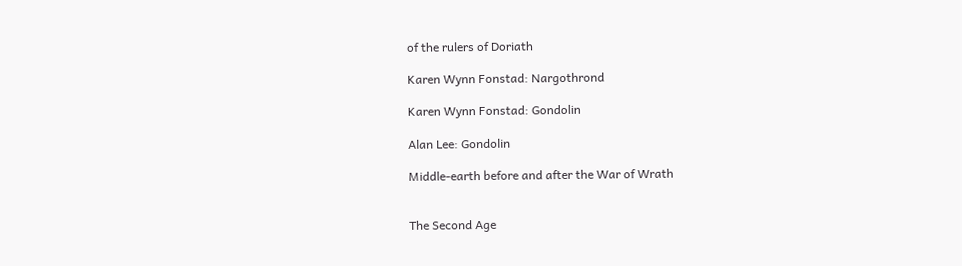of the rulers of Doriath

Karen Wynn Fonstad: Nargothrond

Karen Wynn Fonstad: Gondolin

Alan Lee: Gondolin

Middle-earth before and after the War of Wrath


The Second Age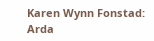Karen Wynn Fonstad: Arda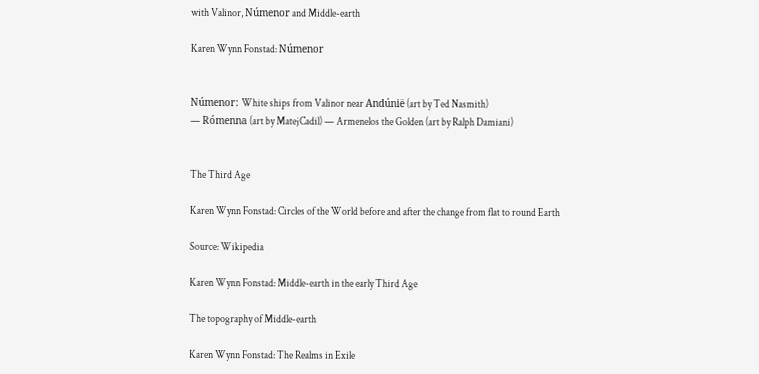with Valinor, Númenor and Middle-earth

Karen Wynn Fonstad: Númenor


Númenor: White ships from Valinor near Andúnië (art by Ted Nasmith)
— Rómenna (art by MatejCadil) — Armenelos the Golden (art by Ralph Damiani)


The Third Age

Karen Wynn Fonstad: Circles of the World before and after the change from flat to round Earth

Source: Wikipedia

Karen Wynn Fonstad: Middle-earth in the early Third Age

The topography of Middle-earth

Karen Wynn Fonstad: The Realms in Exile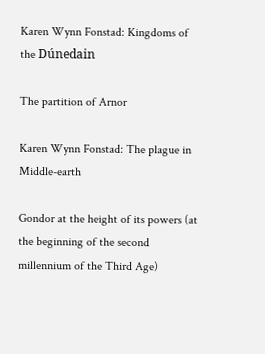Karen Wynn Fonstad: Kingdoms of the Dúnedain

The partition of Arnor

Karen Wynn Fonstad: The plague in Middle-earth

Gondor at the height of its powers (at the beginning of the second millennium of the Third Age)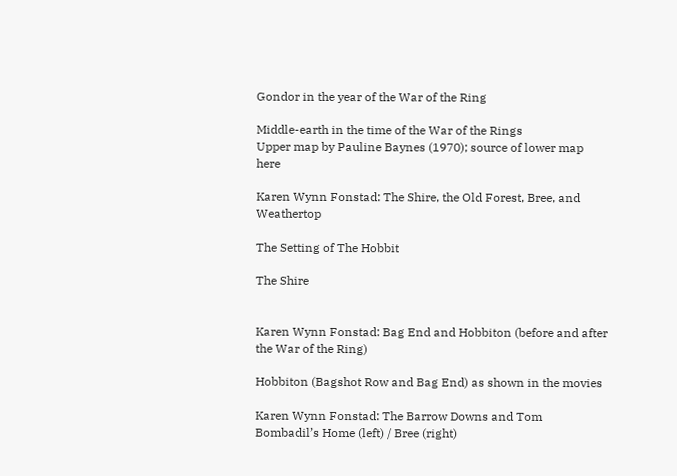Gondor in the year of the War of the Ring

Middle-earth in the time of the War of the Rings
Upper map by Pauline Baynes (1970); source of lower map here

Karen Wynn Fonstad: The Shire, the Old Forest, Bree, and Weathertop

The Setting of The Hobbit

The Shire


Karen Wynn Fonstad: Bag End and Hobbiton (before and after the War of the Ring)

Hobbiton (Bagshot Row and Bag End) as shown in the movies

Karen Wynn Fonstad: The Barrow Downs and Tom Bombadil’s Home (left) / Bree (right)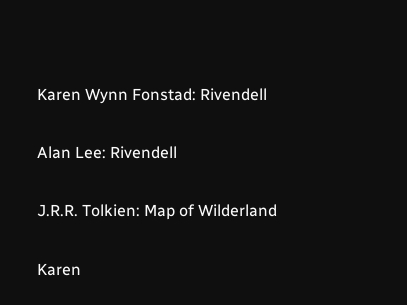Karen Wynn Fonstad: Rivendell

Alan Lee: Rivendell

J.R.R. Tolkien: Map of Wilderland

Karen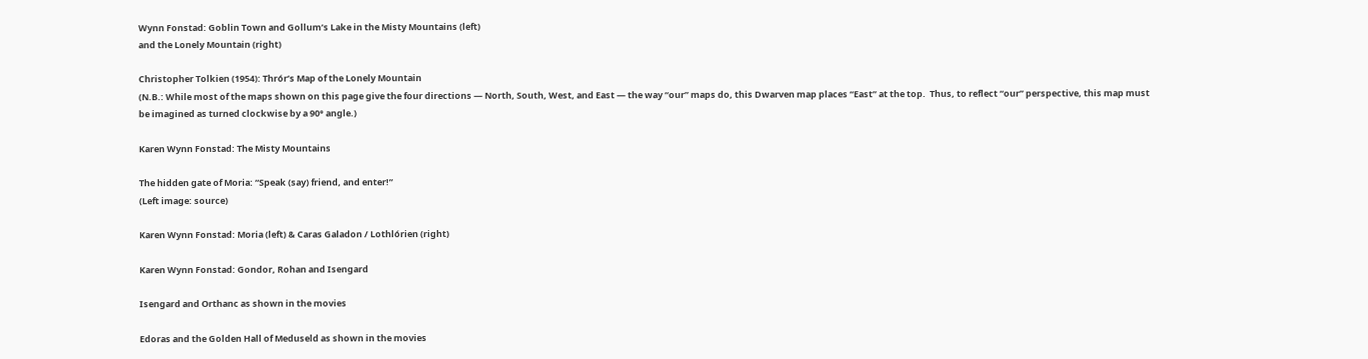Wynn Fonstad: Goblin Town and Gollum’s Lake in the Misty Mountains (left)
and the Lonely Mountain (right)

Christopher Tolkien (1954): Thrór’s Map of the Lonely Mountain
(N.B.: While most of the maps shown on this page give the four directions — North, South, West, and East — the way “our” maps do, this Dwarven map places “East” at the top.  Thus, to reflect “our” perspective, this map must be imagined as turned clockwise by a 90° angle.)

Karen Wynn Fonstad: The Misty Mountains

The hidden gate of Moria: “Speak (say) friend, and enter!”
(Left image: source)

Karen Wynn Fonstad: Moria (left) & Caras Galadon / Lothlórien (right)

Karen Wynn Fonstad: Gondor, Rohan and Isengard

Isengard and Orthanc as shown in the movies

Edoras and the Golden Hall of Meduseld as shown in the movies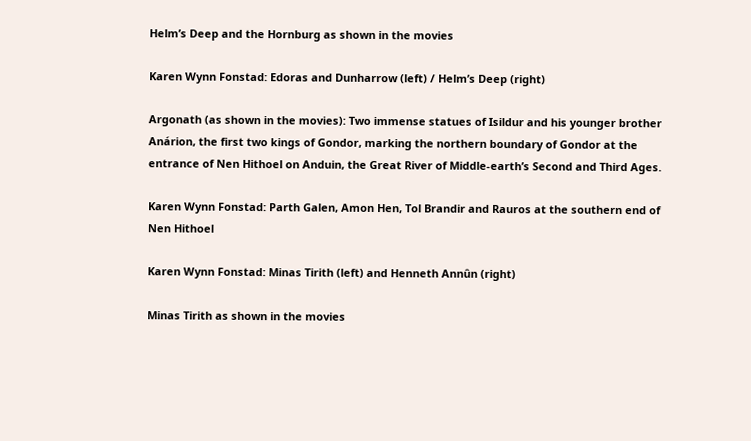Helm’s Deep and the Hornburg as shown in the movies

Karen Wynn Fonstad: Edoras and Dunharrow (left) / Helm’s Deep (right)

Argonath (as shown in the movies): Two immense statues of Isildur and his younger brother Anárion, the first two kings of Gondor, marking the northern boundary of Gondor at the entrance of Nen Hithoel on Anduin, the Great River of Middle-earth’s Second and Third Ages.

Karen Wynn Fonstad: Parth Galen, Amon Hen, Tol Brandir and Rauros at the southern end of Nen Hithoel

Karen Wynn Fonstad: Minas Tirith (left) and Henneth Annûn (right)

Minas Tirith as shown in the movies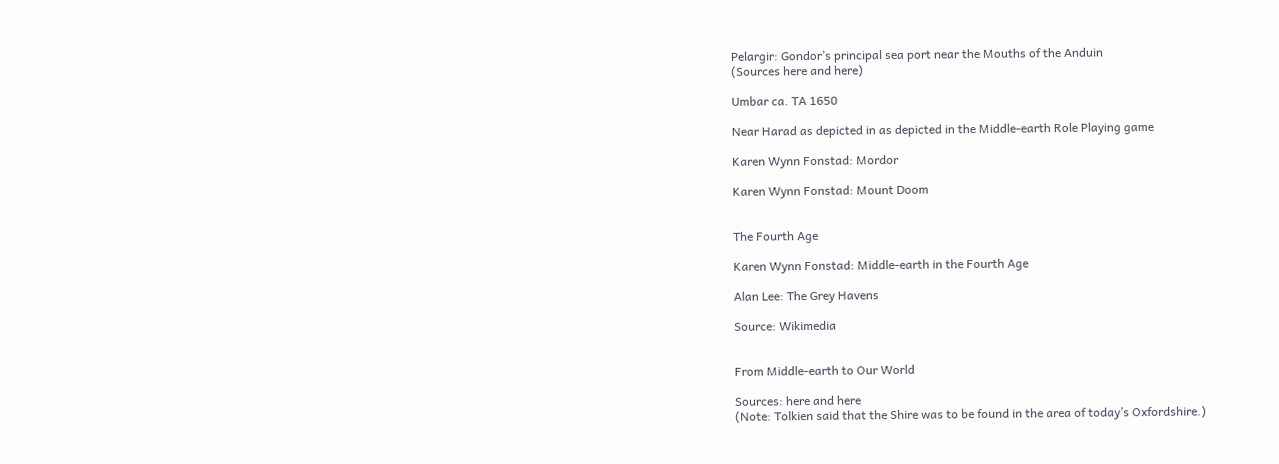Pelargir: Gondor’s principal sea port near the Mouths of the Anduin
(Sources here and here)

Umbar ca. TA 1650

Near Harad as depicted in as depicted in the Middle-earth Role Playing game

Karen Wynn Fonstad: Mordor

Karen Wynn Fonstad: Mount Doom


The Fourth Age

Karen Wynn Fonstad: Middle-earth in the Fourth Age

Alan Lee: The Grey Havens

Source: Wikimedia


From Middle-earth to Our World

Sources: here and here
(Note: Tolkien said that the Shire was to be found in the area of today’s Oxfordshire.)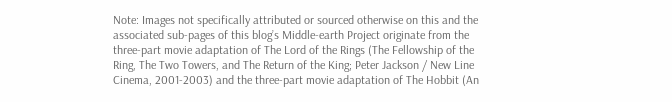Note: Images not specifically attributed or sourced otherwise on this and the associated sub-pages of this blog’s Middle-earth Project originate from the three-part movie adaptation of The Lord of the Rings (The Fellowship of the Ring, The Two Towers, and The Return of the King; Peter Jackson / New Line Cinema, 2001-2003) and the three-part movie adaptation of The Hobbit (An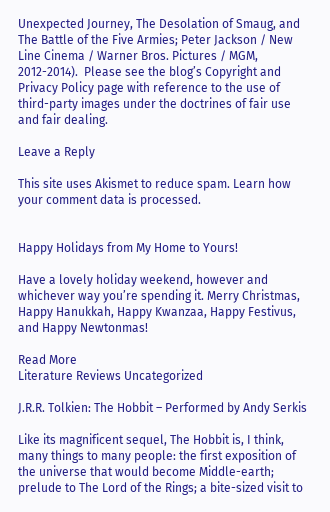Unexpected Journey, The Desolation of Smaug, and The Battle of the Five Armies; Peter Jackson / New Line Cinema / Warner Bros. Pictures / MGM, 2012-2014).  Please see the blog’s Copyright and Privacy Policy page with reference to the use of third-party images under the doctrines of fair use and fair dealing.

Leave a Reply

This site uses Akismet to reduce spam. Learn how your comment data is processed.


Happy Holidays from My Home to Yours!

Have a lovely holiday weekend, however and whichever way you’re spending it. Merry Christmas, Happy Hanukkah, Happy Kwanzaa, Happy Festivus, and Happy Newtonmas!

Read More
Literature Reviews Uncategorized

J.R.R. Tolkien: The Hobbit – Performed by Andy Serkis

Like its magnificent sequel, The Hobbit is, I think, many things to many people: the first exposition of the universe that would become Middle-earth; prelude to The Lord of the Rings; a bite-sized visit to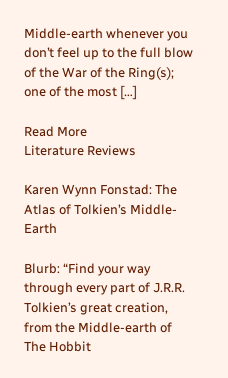Middle-earth whenever you don’t feel up to the full blow of the War of the Ring(s); one of the most […]

Read More
Literature Reviews

Karen Wynn Fonstad: The Atlas of Tolkien’s Middle-Earth

Blurb: “Find your way through every part of J.R.R. Tolkien’s great creation, from the Middle-earth of The Hobbit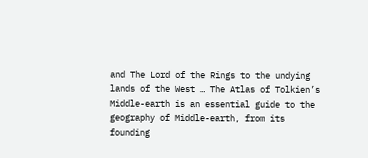and The Lord of the Rings to the undying lands of the West … The Atlas of Tolkien’s Middle-earth is an essential guide to the geography of Middle-earth, from its founding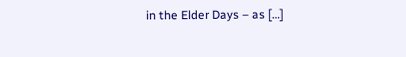in the Elder Days – as […]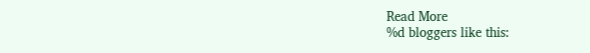Read More
%d bloggers like this: